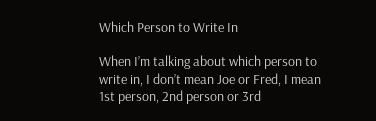Which Person to Write In

When I’m talking about which person to write in, I don’t mean Joe or Fred, I mean 1st person, 2nd person or 3rd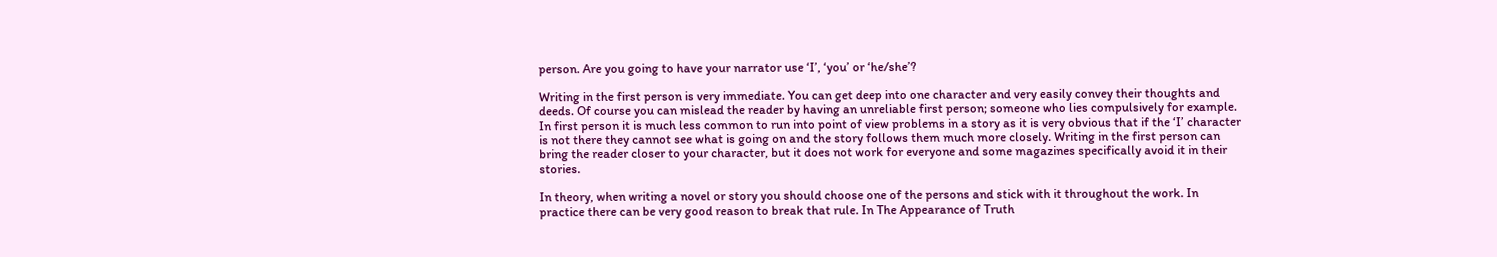person. Are you going to have your narrator use ‘I’, ‘you’ or ‘he/she’?

Writing in the first person is very immediate. You can get deep into one character and very easily convey their thoughts and deeds. Of course you can mislead the reader by having an unreliable first person; someone who lies compulsively for example. In first person it is much less common to run into point of view problems in a story as it is very obvious that if the ‘I’ character is not there they cannot see what is going on and the story follows them much more closely. Writing in the first person can bring the reader closer to your character, but it does not work for everyone and some magazines specifically avoid it in their stories.

In theory, when writing a novel or story you should choose one of the persons and stick with it throughout the work. In practice there can be very good reason to break that rule. In The Appearance of Truth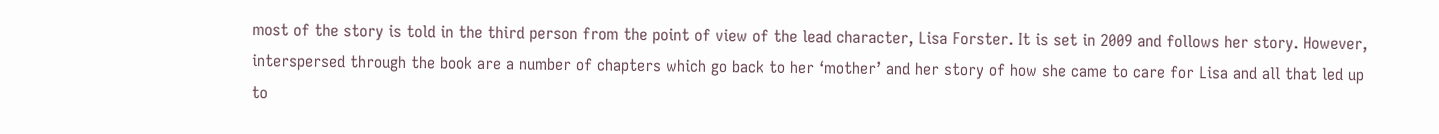most of the story is told in the third person from the point of view of the lead character, Lisa Forster. It is set in 2009 and follows her story. However, interspersed through the book are a number of chapters which go back to her ‘mother’ and her story of how she came to care for Lisa and all that led up to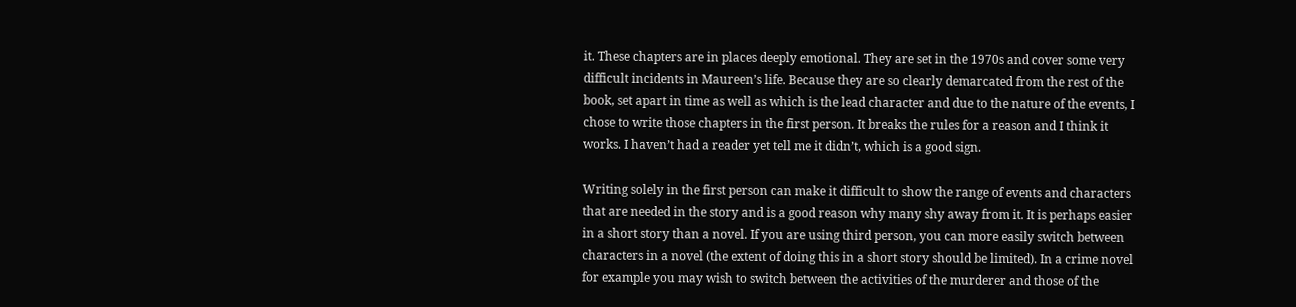it. These chapters are in places deeply emotional. They are set in the 1970s and cover some very difficult incidents in Maureen’s life. Because they are so clearly demarcated from the rest of the book, set apart in time as well as which is the lead character and due to the nature of the events, I chose to write those chapters in the first person. It breaks the rules for a reason and I think it works. I haven’t had a reader yet tell me it didn’t, which is a good sign.

Writing solely in the first person can make it difficult to show the range of events and characters that are needed in the story and is a good reason why many shy away from it. It is perhaps easier in a short story than a novel. If you are using third person, you can more easily switch between characters in a novel (the extent of doing this in a short story should be limited). In a crime novel for example you may wish to switch between the activities of the murderer and those of the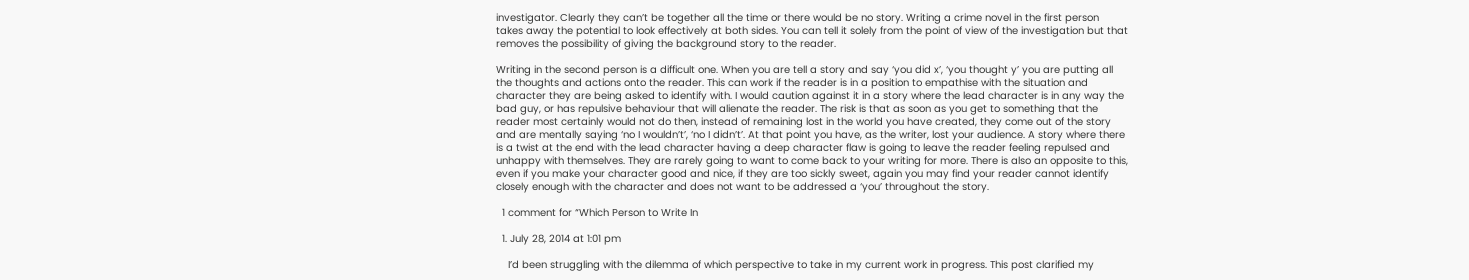investigator. Clearly they can’t be together all the time or there would be no story. Writing a crime novel in the first person takes away the potential to look effectively at both sides. You can tell it solely from the point of view of the investigation but that removes the possibility of giving the background story to the reader.

Writing in the second person is a difficult one. When you are tell a story and say ‘you did x’, ‘you thought y’ you are putting all the thoughts and actions onto the reader. This can work if the reader is in a position to empathise with the situation and character they are being asked to identify with. I would caution against it in a story where the lead character is in any way the bad guy, or has repulsive behaviour that will alienate the reader. The risk is that as soon as you get to something that the reader most certainly would not do then, instead of remaining lost in the world you have created, they come out of the story and are mentally saying ‘no I wouldn’t’, ‘no I didn’t’. At that point you have, as the writer, lost your audience. A story where there is a twist at the end with the lead character having a deep character flaw is going to leave the reader feeling repulsed and unhappy with themselves. They are rarely going to want to come back to your writing for more. There is also an opposite to this, even if you make your character good and nice, if they are too sickly sweet, again you may find your reader cannot identify closely enough with the character and does not want to be addressed a ‘you’ throughout the story.

  1 comment for “Which Person to Write In

  1. July 28, 2014 at 1:01 pm

    I’d been struggling with the dilemma of which perspective to take in my current work in progress. This post clarified my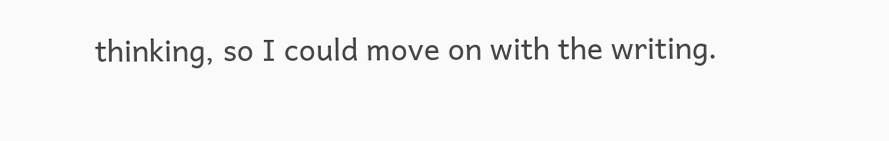thinking, so I could move on with the writing.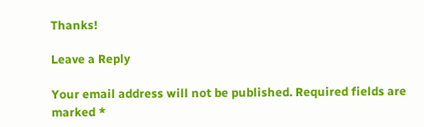Thanks!

Leave a Reply

Your email address will not be published. Required fields are marked *